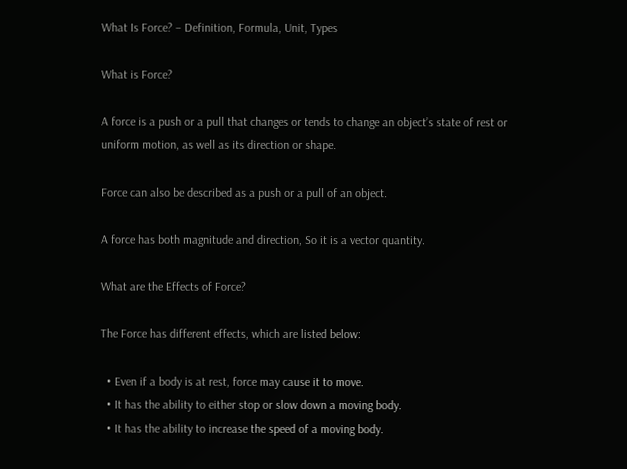What Is Force? – Definition, Formula, Unit, Types

What is Force?

A force is a push or a pull that changes or tends to change an object’s state of rest or uniform motion, as well as its direction or shape.

Force can also be described as a push or a pull of an object.

A force has both magnitude and direction, So it is a vector quantity.

What are the Effects of Force?

The Force has different effects, which are listed below:

  • Even if a body is at rest, force may cause it to move.
  • It has the ability to either stop or slow down a moving body.
  • It has the ability to increase the speed of a moving body.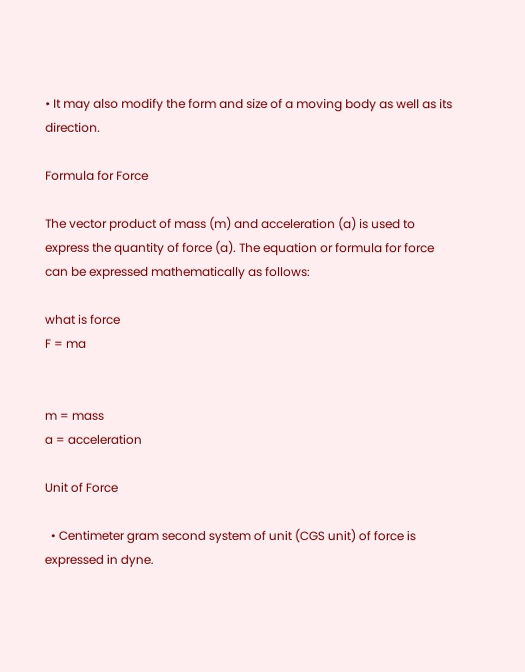• It may also modify the form and size of a moving body as well as its direction.

Formula for Force

The vector product of mass (m) and acceleration (a) is used to express the quantity of force (a). The equation or formula for force can be expressed mathematically as follows:

what is force
F = ma


m = mass
a = acceleration

Unit of Force

  • Centimeter gram second system of unit (CGS unit) of force is expressed in dyne.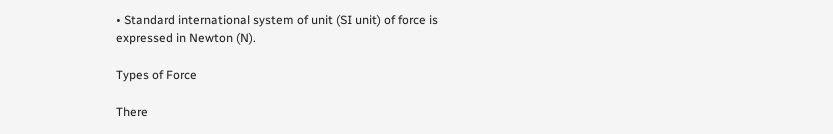• Standard international system of unit (SI unit) of force is expressed in Newton (N).

Types of Force

There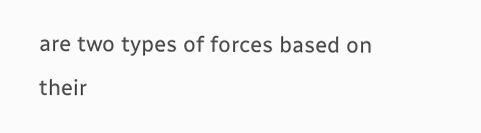are two types of forces based on their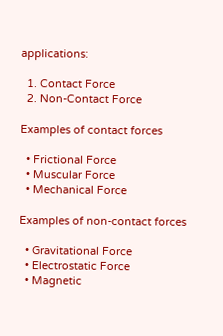applications:

  1. Contact Force
  2. Non-Contact Force

Examples of contact forces

  • Frictional Force
  • Muscular Force
  • Mechanical Force

Examples of non-contact forces

  • Gravitational Force
  • Electrostatic Force
  • Magnetic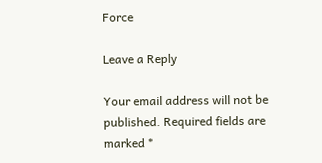Force

Leave a Reply

Your email address will not be published. Required fields are marked *